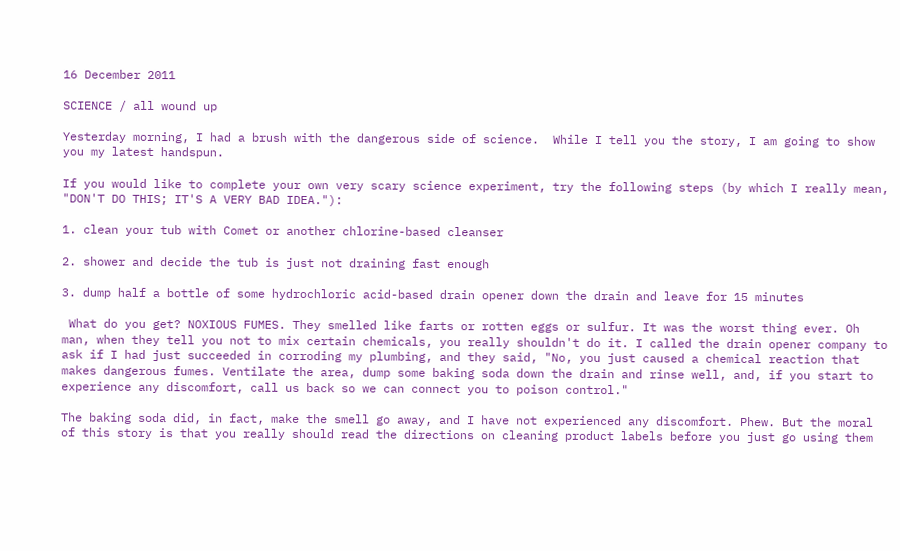16 December 2011

SCIENCE / all wound up

Yesterday morning, I had a brush with the dangerous side of science.  While I tell you the story, I am going to show you my latest handspun.

If you would like to complete your own very scary science experiment, try the following steps (by which I really mean, "DON'T DO THIS; IT'S A VERY BAD IDEA."):

1. clean your tub with Comet or another chlorine-based cleanser

2. shower and decide the tub is just not draining fast enough

3. dump half a bottle of some hydrochloric acid-based drain opener down the drain and leave for 15 minutes

 What do you get? NOXIOUS FUMES. They smelled like farts or rotten eggs or sulfur. It was the worst thing ever. Oh man, when they tell you not to mix certain chemicals, you really shouldn't do it. I called the drain opener company to ask if I had just succeeded in corroding my plumbing, and they said, "No, you just caused a chemical reaction that makes dangerous fumes. Ventilate the area, dump some baking soda down the drain and rinse well, and, if you start to experience any discomfort, call us back so we can connect you to poison control."

The baking soda did, in fact, make the smell go away, and I have not experienced any discomfort. Phew. But the moral of this story is that you really should read the directions on cleaning product labels before you just go using them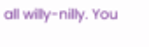all willy-nilly. You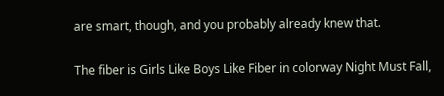are smart, though, and you probably already knew that.

The fiber is Girls Like Boys Like Fiber in colorway Night Must Fall,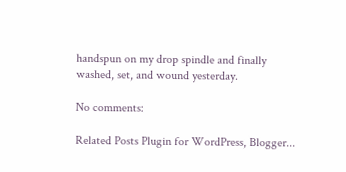handspun on my drop spindle and finally washed, set, and wound yesterday.

No comments:

Related Posts Plugin for WordPress, Blogger...